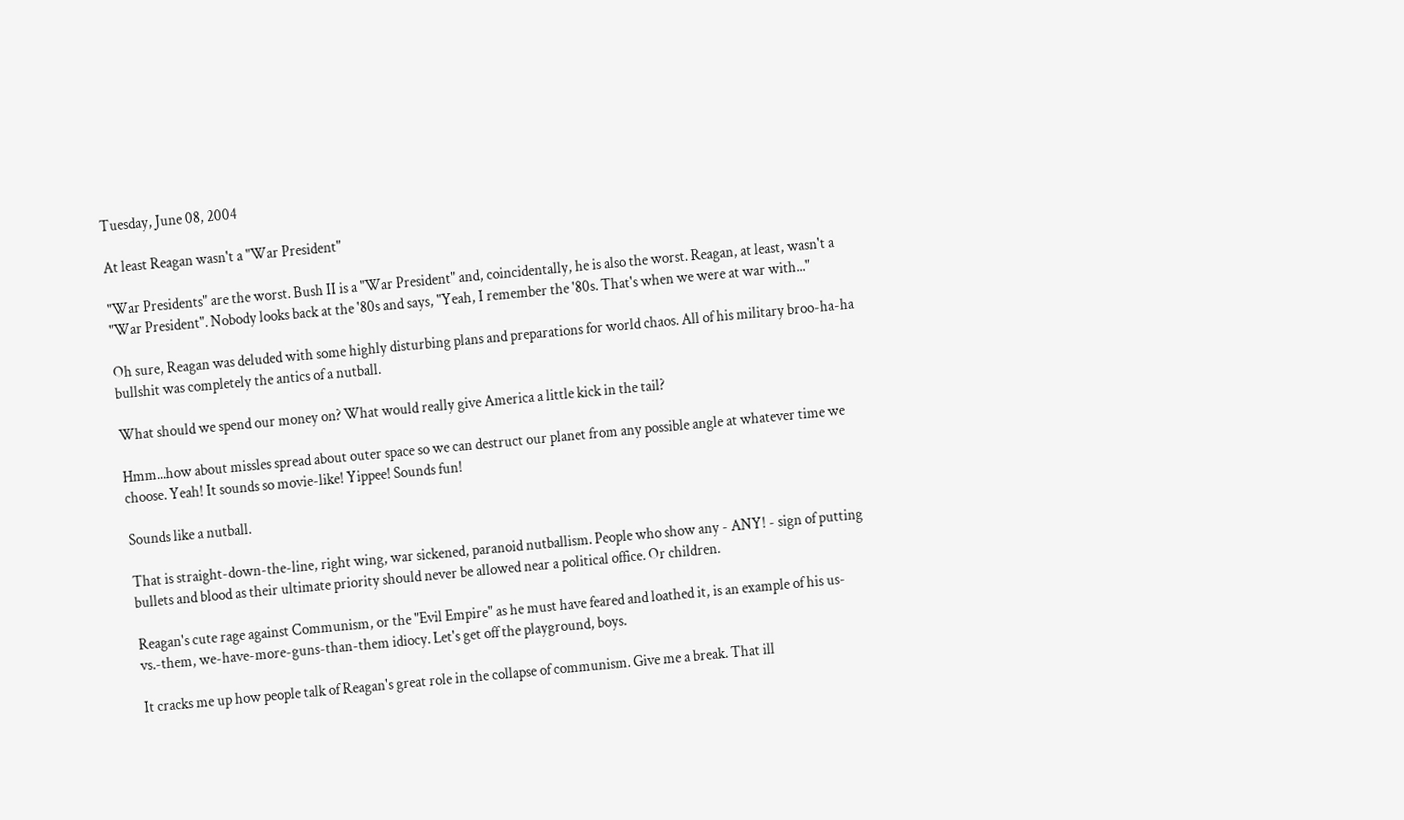Tuesday, June 08, 2004

At least Reagan wasn't a "War President"

"War Presidents" are the worst. Bush II is a "War President" and, coincidentally, he is also the worst. Reagan, at least, wasn't a "War President". Nobody looks back at the '80s and says, "Yeah, I remember the '80s. That's when we were at war with..."

Oh sure, Reagan was deluded with some highly disturbing plans and preparations for world chaos. All of his military broo-ha-ha bullshit was completely the antics of a nutball.

What should we spend our money on? What would really give America a little kick in the tail?

Hmm...how about missles spread about outer space so we can destruct our planet from any possible angle at whatever time we choose. Yeah! It sounds so movie-like! Yippee! Sounds fun!

Sounds like a nutball.

That is straight-down-the-line, right wing, war sickened, paranoid nutballism. People who show any - ANY! - sign of putting bullets and blood as their ultimate priority should never be allowed near a political office. Or children.

Reagan's cute rage against Communism, or the "Evil Empire" as he must have feared and loathed it, is an example of his us-vs.-them, we-have-more-guns-than-them idiocy. Let's get off the playground, boys.

It cracks me up how people talk of Reagan's great role in the collapse of communism. Give me a break. That ill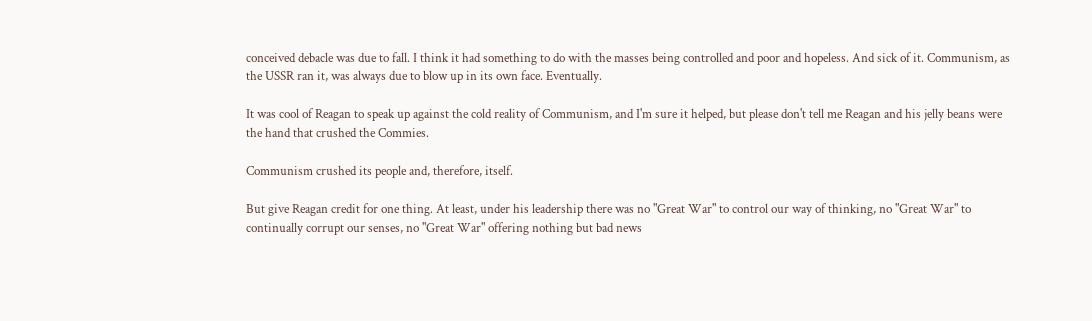conceived debacle was due to fall. I think it had something to do with the masses being controlled and poor and hopeless. And sick of it. Communism, as the USSR ran it, was always due to blow up in its own face. Eventually.

It was cool of Reagan to speak up against the cold reality of Communism, and I'm sure it helped, but please don't tell me Reagan and his jelly beans were the hand that crushed the Commies.

Communism crushed its people and, therefore, itself.

But give Reagan credit for one thing. At least, under his leadership there was no "Great War" to control our way of thinking, no "Great War" to continually corrupt our senses, no "Great War" offering nothing but bad news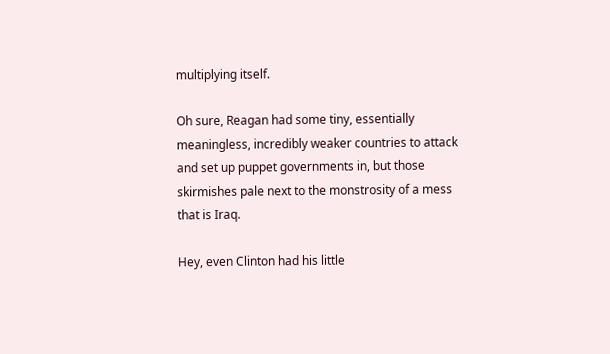multiplying itself.

Oh sure, Reagan had some tiny, essentially meaningless, incredibly weaker countries to attack and set up puppet governments in, but those skirmishes pale next to the monstrosity of a mess that is Iraq.

Hey, even Clinton had his little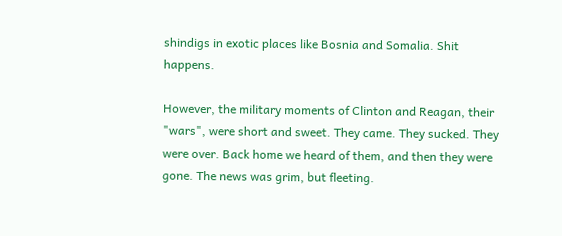shindigs in exotic places like Bosnia and Somalia. Shit happens.

However, the military moments of Clinton and Reagan, their "wars", were short and sweet. They came. They sucked. They were over. Back home we heard of them, and then they were gone. The news was grim, but fleeting.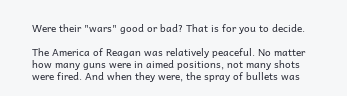Were their "wars" good or bad? That is for you to decide.

The America of Reagan was relatively peaceful. No matter how many guns were in aimed positions, not many shots were fired. And when they were, the spray of bullets was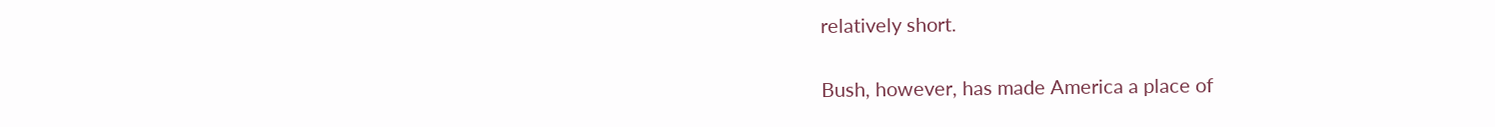relatively short.

Bush, however, has made America a place of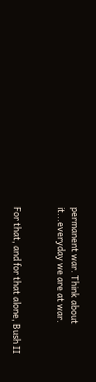permanent war. Think about it...everyday we are at war.


For that, and for that alone, Bush II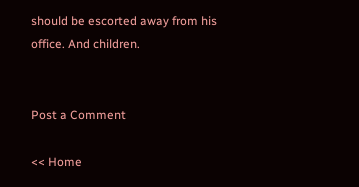should be escorted away from his office. And children.


Post a Comment

<< Home